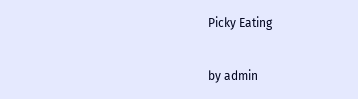Picky Eating

by admin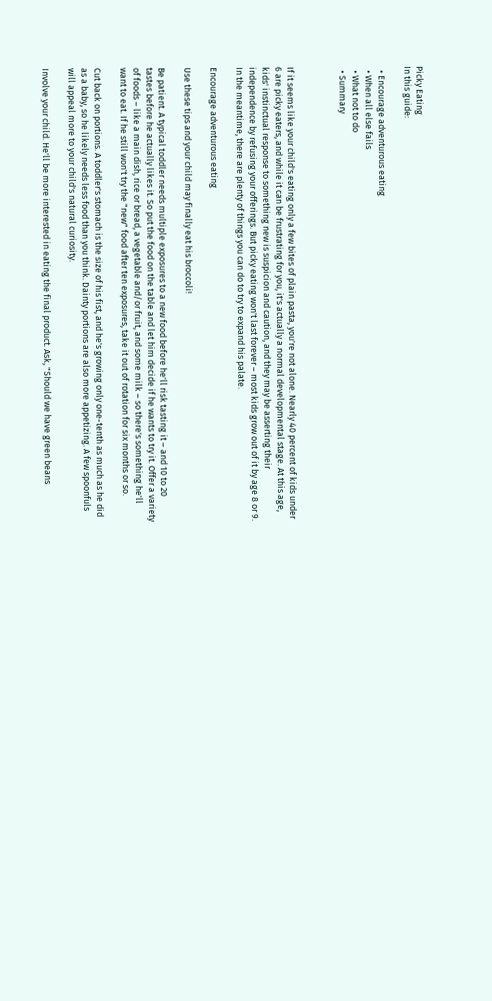Picky Eating
In this guide:

  • Encourage adventurous eating
  • When all else fails
  • What not to do
  • Summary



If it seems like your child's eating only a few bites of plain pasta, you're not alone. Nearly 40 percent of kids under 6 are picky eaters, and while it can be frustrating for you, it's actually a normal developmental stage. At this age, kids' instinctual response to something new is suspicion and caution, and they may be asserting their independence by refusing your offerings. But picky eating won't last forever – most kids grow out of it by age 8 or 9. In the meantime, there are plenty of things you can do to try to expand his palate.

Encourage adventurous eating

Use these tips and your child may finally eat his broccoli!

Be patient. A typical toddler needs multiple exposures to a new food before he'll risk tasting it – and 10 to 20 tastes before he actually likes it. So put the food on the table and let him decide if he wants to try it. Offer a variety of foods – like a main dish, rice or bread, a vegetable and/or fruit, and some milk – so there's something he'll want to eat. If he still won't try the "new" food after ten exposures, take it out of rotation for six months or so.

Cut back on portions. A toddler's stomach is the size of his fist, and he's growing only one-tenth as much as he did as a baby, so he likely needs less food than you think. Dainty portions are also more appetizing. A few spoonfuls will appeal more to your child's natural curiosity.

Involve your child. He'll be more interested in eating the final product. Ask, "Should we have green beans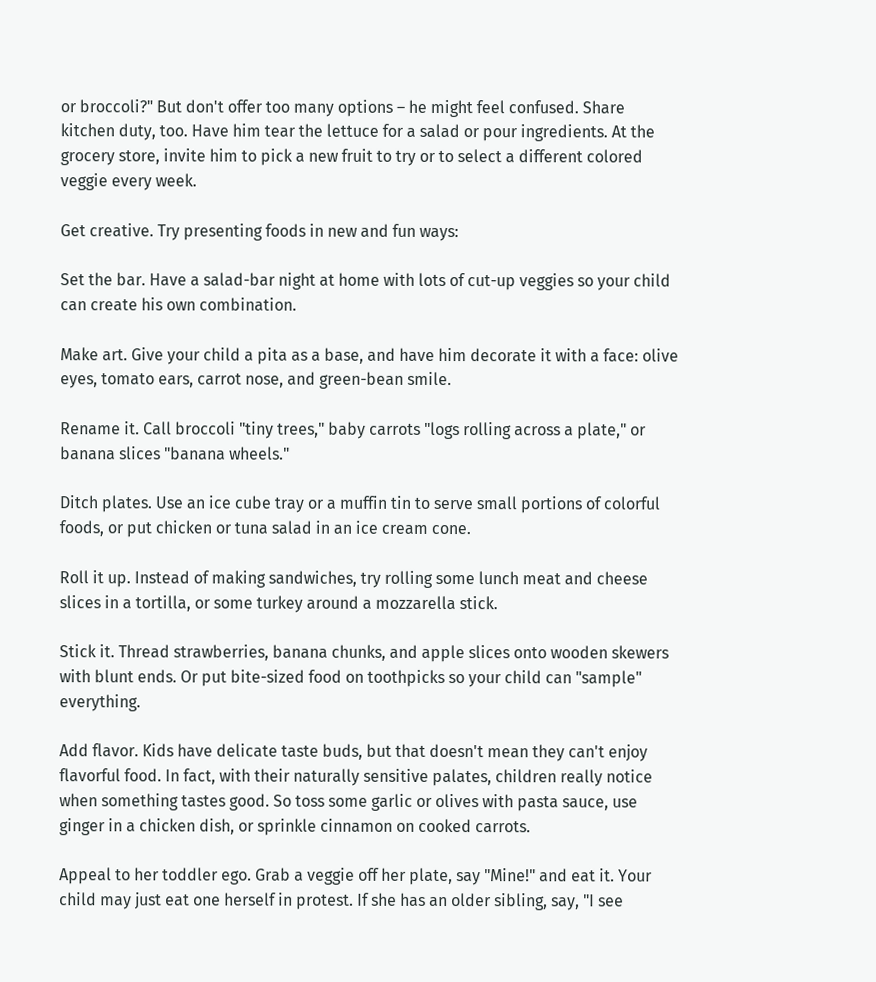or broccoli?" But don't offer too many options – he might feel confused. Share kitchen duty, too. Have him tear the lettuce for a salad or pour ingredients. At the grocery store, invite him to pick a new fruit to try or to select a different colored veggie every week.

Get creative. Try presenting foods in new and fun ways:

Set the bar. Have a salad-bar night at home with lots of cut-up veggies so your child can create his own combination.

Make art. Give your child a pita as a base, and have him decorate it with a face: olive eyes, tomato ears, carrot nose, and green-bean smile.

Rename it. Call broccoli "tiny trees," baby carrots "logs rolling across a plate," or banana slices "banana wheels."

Ditch plates. Use an ice cube tray or a muffin tin to serve small portions of colorful foods, or put chicken or tuna salad in an ice cream cone.

Roll it up. Instead of making sandwiches, try rolling some lunch meat and cheese slices in a tortilla, or some turkey around a mozzarella stick.

Stick it. Thread strawberries, banana chunks, and apple slices onto wooden skewers with blunt ends. Or put bite-sized food on toothpicks so your child can "sample" everything.

Add flavor. Kids have delicate taste buds, but that doesn't mean they can't enjoy flavorful food. In fact, with their naturally sensitive palates, children really notice when something tastes good. So toss some garlic or olives with pasta sauce, use ginger in a chicken dish, or sprinkle cinnamon on cooked carrots.

Appeal to her toddler ego. Grab a veggie off her plate, say "Mine!" and eat it. Your child may just eat one herself in protest. If she has an older sibling, say, "I see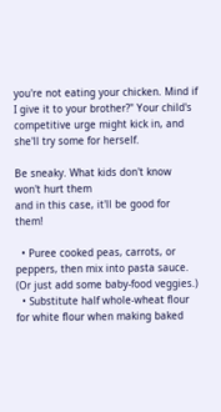you're not eating your chicken. Mind if I give it to your brother?" Your child's competitive urge might kick in, and she'll try some for herself.

Be sneaky. What kids don't know won't hurt them
and in this case, it'll be good for them!

  • Puree cooked peas, carrots, or peppers, then mix into pasta sauce. (Or just add some baby-food veggies.)
  • Substitute half whole-wheat flour for white flour when making baked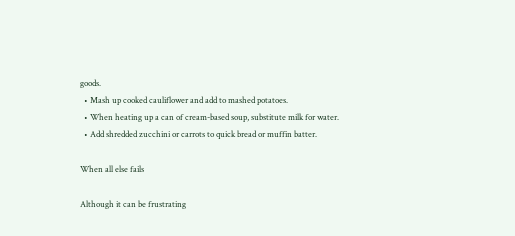goods.
  • Mash up cooked cauliflower and add to mashed potatoes.
  • When heating up a can of cream-based soup, substitute milk for water.
  • Add shredded zucchini or carrots to quick bread or muffin batter.

When all else fails

Although it can be frustrating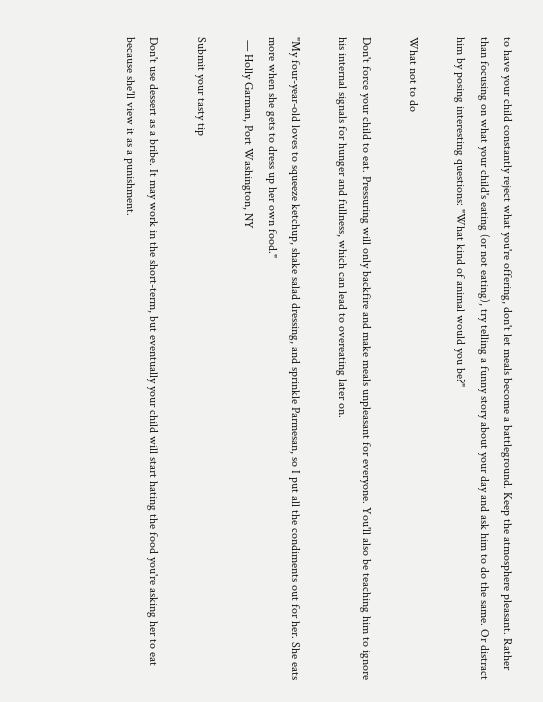to have your child constantly reject what you're offering, don't let meals become a battleground. Keep the atmosphere pleasant. Rather than focusing on what your child's eating (or not eating), try telling a funny story about your day and ask him to do the same. Or distract him by posing interesting questions: "What kind of animal would you be?"

What not to do

Don't force your child to eat. Pressuring will only backfire and make meals unpleasant for everyone. You'll also be teaching him to ignore his internal signals for hunger and fullness, which can lead to overeating later on.

"My four-year-old loves to squeeze ketchup, shake salad dressing, and sprinkle Parmesan, so I put all the condiments out for her. She eats more when she gets to dress up her own food."
 — Holly Garman, Port Washington, NY

Submit your tasty tip

Don't use dessert as a bribe. It may work in the short-term, but eventually your child will start hating the food you're asking her to eat because she'll view it as a punishment.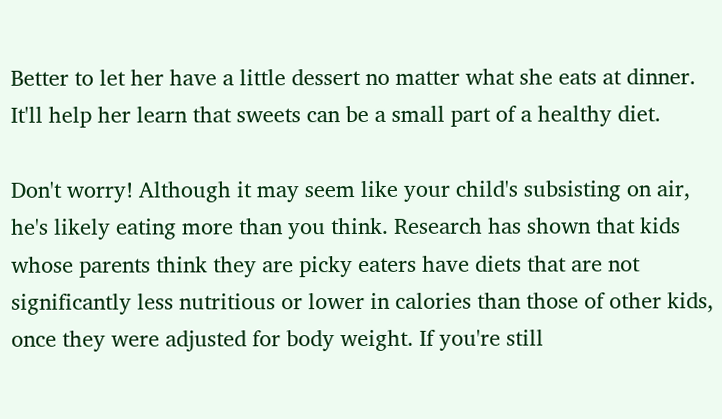Better to let her have a little dessert no matter what she eats at dinner. It'll help her learn that sweets can be a small part of a healthy diet.

Don't worry! Although it may seem like your child's subsisting on air, he's likely eating more than you think. Research has shown that kids whose parents think they are picky eaters have diets that are not significantly less nutritious or lower in calories than those of other kids, once they were adjusted for body weight. If you're still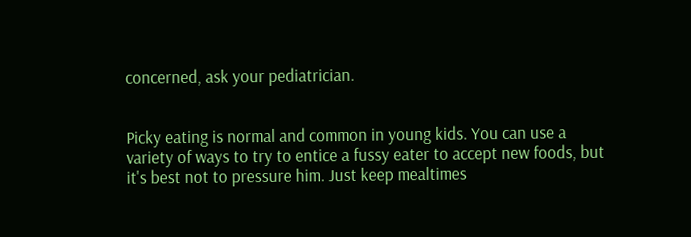concerned, ask your pediatrician.


Picky eating is normal and common in young kids. You can use a variety of ways to try to entice a fussy eater to accept new foods, but it's best not to pressure him. Just keep mealtimes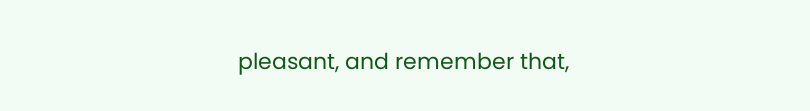pleasant, and remember that,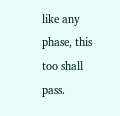like any phase, this too shall pass.